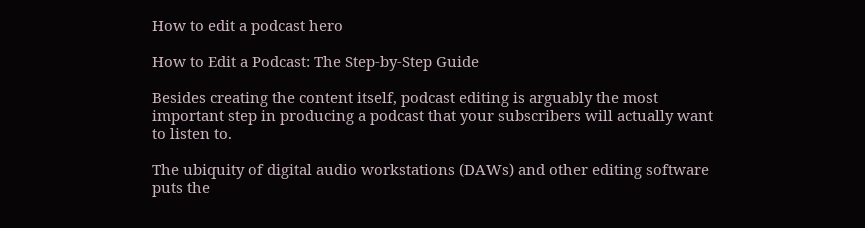How to edit a podcast hero

How to Edit a Podcast: The Step-by-Step Guide

Besides creating the content itself, podcast editing is arguably the most important step in producing a podcast that your subscribers will actually want to listen to.

The ubiquity of digital audio workstations (DAWs) and other editing software puts the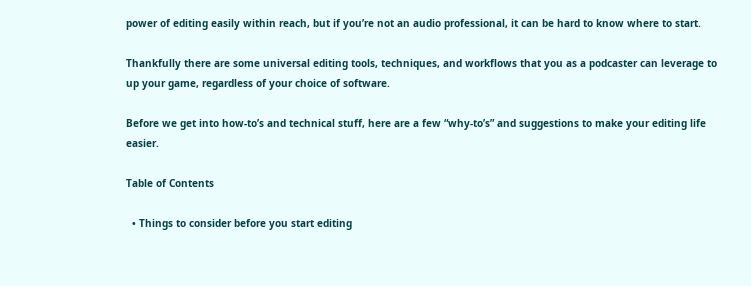power of editing easily within reach, but if you’re not an audio professional, it can be hard to know where to start.

Thankfully there are some universal editing tools, techniques, and workflows that you as a podcaster can leverage to up your game, regardless of your choice of software.

Before we get into how-to’s and technical stuff, here are a few “why-to’s” and suggestions to make your editing life easier.

Table of Contents

  • Things to consider before you start editing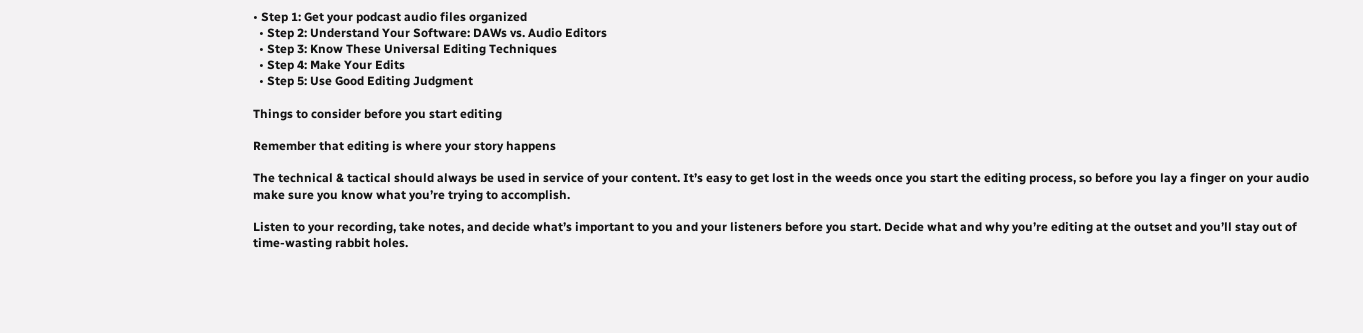• Step 1: Get your podcast audio files organized
  • Step 2: Understand Your Software: DAWs vs. Audio Editors
  • Step 3: Know These Universal Editing Techniques
  • Step 4: Make Your Edits
  • Step 5: Use Good Editing Judgment

Things to consider before you start editing

Remember that editing is where your story happens

The technical & tactical should always be used in service of your content. It’s easy to get lost in the weeds once you start the editing process, so before you lay a finger on your audio make sure you know what you’re trying to accomplish.

Listen to your recording, take notes, and decide what’s important to you and your listeners before you start. Decide what and why you’re editing at the outset and you’ll stay out of time-wasting rabbit holes.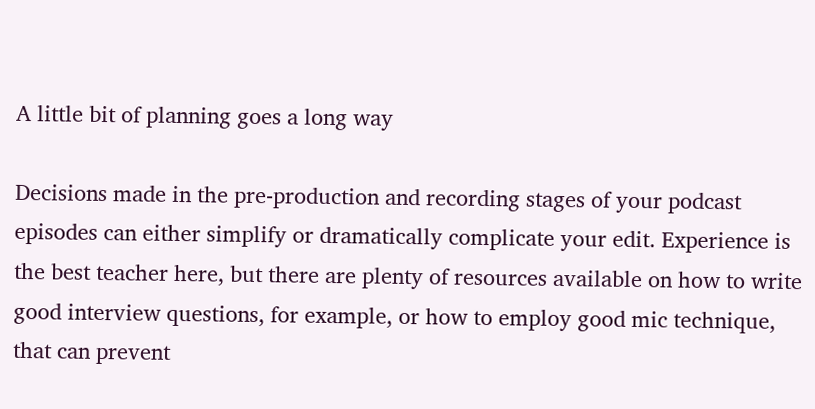A little bit of planning goes a long way

Decisions made in the pre-production and recording stages of your podcast episodes can either simplify or dramatically complicate your edit. Experience is the best teacher here, but there are plenty of resources available on how to write good interview questions, for example, or how to employ good mic technique, that can prevent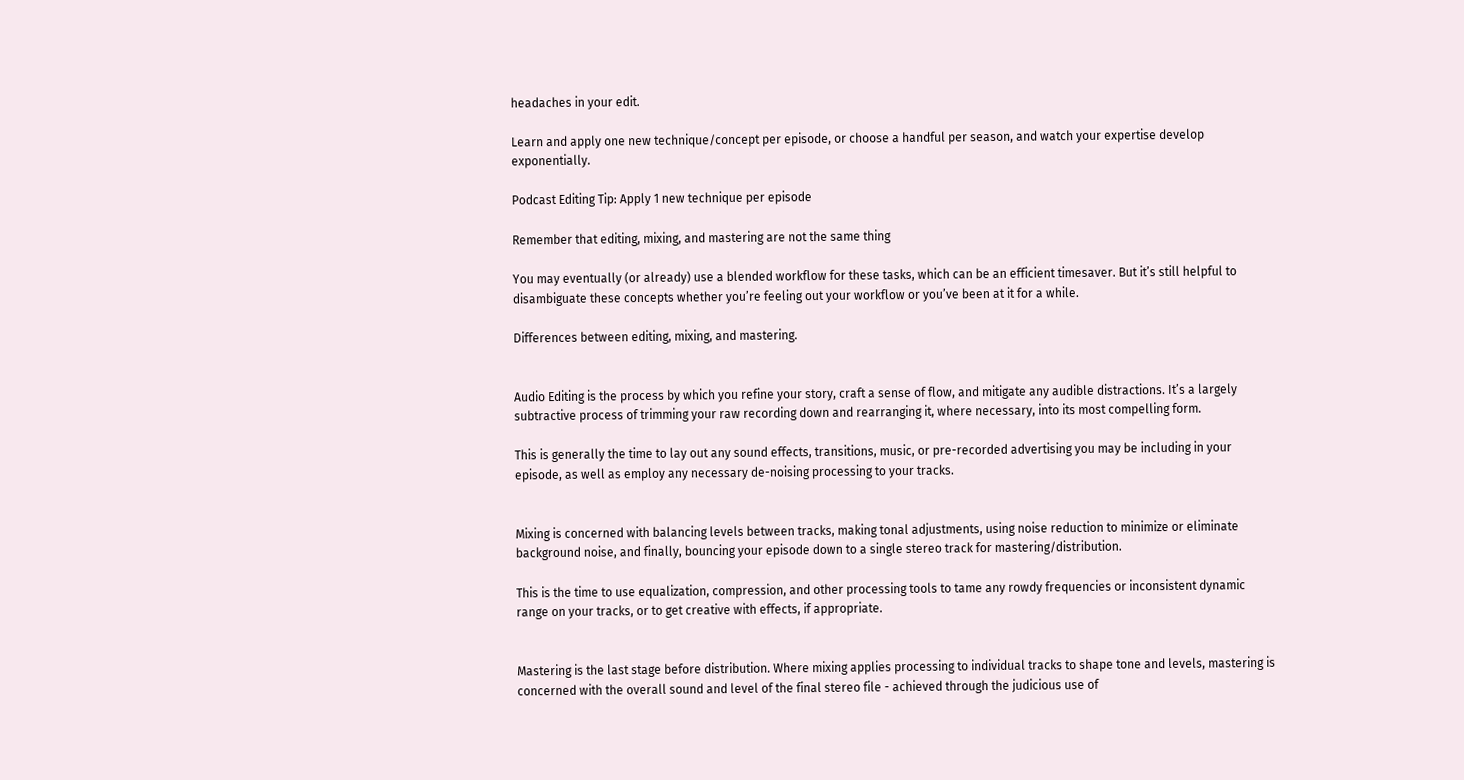headaches in your edit.

Learn and apply one new technique/concept per episode, or choose a handful per season, and watch your expertise develop exponentially.

Podcast Editing Tip: Apply 1 new technique per episode

Remember that editing, mixing, and mastering are not the same thing

You may eventually (or already) use a blended workflow for these tasks, which can be an efficient timesaver. But it’s still helpful to disambiguate these concepts whether you’re feeling out your workflow or you’ve been at it for a while.

Differences between editing, mixing, and mastering.


Audio Editing is the process by which you refine your story, craft a sense of flow, and mitigate any audible distractions. It’s a largely subtractive process of trimming your raw recording down and rearranging it, where necessary, into its most compelling form.

This is generally the time to lay out any sound effects, transitions, music, or pre-recorded advertising you may be including in your episode, as well as employ any necessary de-noising processing to your tracks.


Mixing is concerned with balancing levels between tracks, making tonal adjustments, using noise reduction to minimize or eliminate background noise, and finally, bouncing your episode down to a single stereo track for mastering/distribution.

This is the time to use equalization, compression, and other processing tools to tame any rowdy frequencies or inconsistent dynamic range on your tracks, or to get creative with effects, if appropriate.


Mastering is the last stage before distribution. Where mixing applies processing to individual tracks to shape tone and levels, mastering is concerned with the overall sound and level of the final stereo file - achieved through the judicious use of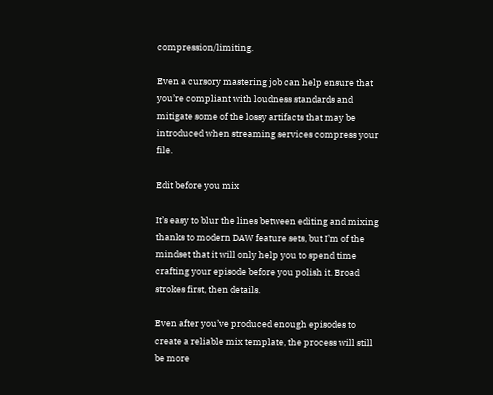compression/limiting.

Even a cursory mastering job can help ensure that you’re compliant with loudness standards and mitigate some of the lossy artifacts that may be introduced when streaming services compress your file.

Edit before you mix

It’s easy to blur the lines between editing and mixing thanks to modern DAW feature sets, but I’m of the mindset that it will only help you to spend time crafting your episode before you polish it. Broad strokes first, then details.

Even after you’ve produced enough episodes to create a reliable mix template, the process will still be more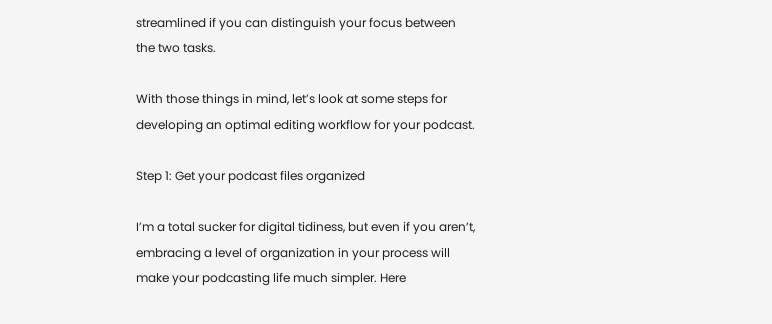streamlined if you can distinguish your focus between the two tasks.

With those things in mind, let’s look at some steps for developing an optimal editing workflow for your podcast.

Step 1: Get your podcast files organized

I’m a total sucker for digital tidiness, but even if you aren’t, embracing a level of organization in your process will make your podcasting life much simpler. Here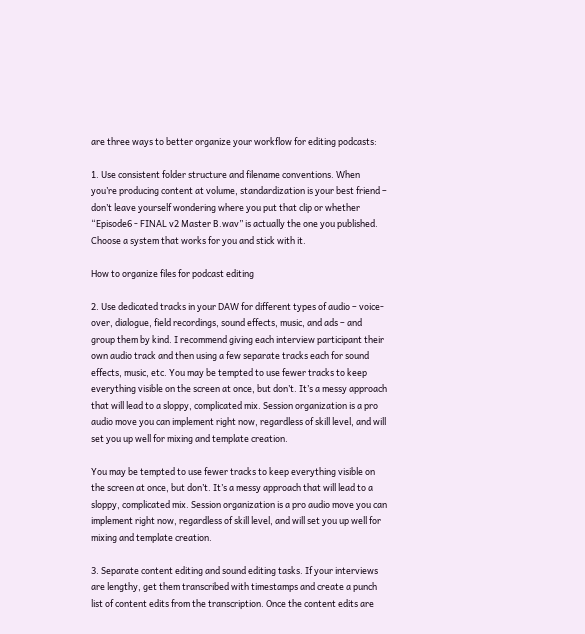are three ways to better organize your workflow for editing podcasts:

1. Use consistent folder structure and filename conventions. When you’re producing content at volume, standardization is your best friend – don’t leave yourself wondering where you put that clip or whether “Episode6 - FINAL v2 Master B.wav” is actually the one you published. Choose a system that works for you and stick with it.

How to organize files for podcast editing

2. Use dedicated tracks in your DAW for different types of audio – voice-over, dialogue, field recordings, sound effects, music, and ads – and group them by kind. I recommend giving each interview participant their own audio track and then using a few separate tracks each for sound effects, music, etc. You may be tempted to use fewer tracks to keep everything visible on the screen at once, but don’t. It’s a messy approach that will lead to a sloppy, complicated mix. Session organization is a pro audio move you can implement right now, regardless of skill level, and will set you up well for mixing and template creation.

You may be tempted to use fewer tracks to keep everything visible on the screen at once, but don’t. It’s a messy approach that will lead to a sloppy, complicated mix. Session organization is a pro audio move you can implement right now, regardless of skill level, and will set you up well for mixing and template creation.

3. Separate content editing and sound editing tasks. If your interviews are lengthy, get them transcribed with timestamps and create a punch list of content edits from the transcription. Once the content edits are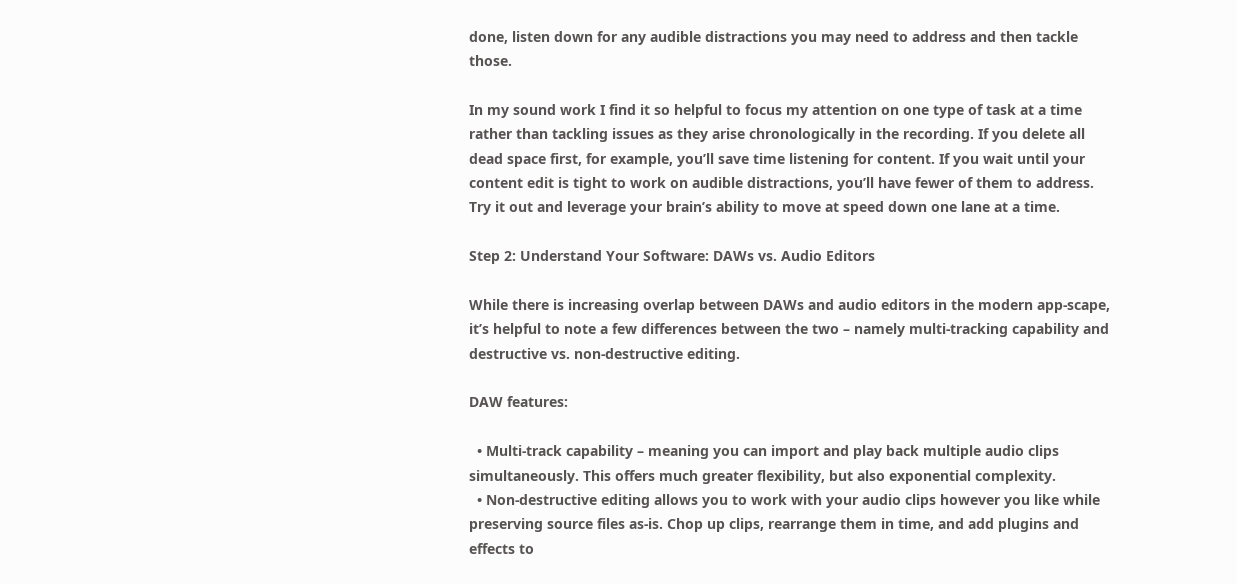done, listen down for any audible distractions you may need to address and then tackle those.

In my sound work I find it so helpful to focus my attention on one type of task at a time rather than tackling issues as they arise chronologically in the recording. If you delete all dead space first, for example, you’ll save time listening for content. If you wait until your content edit is tight to work on audible distractions, you’ll have fewer of them to address. Try it out and leverage your brain’s ability to move at speed down one lane at a time.

Step 2: Understand Your Software: DAWs vs. Audio Editors

While there is increasing overlap between DAWs and audio editors in the modern app-scape, it’s helpful to note a few differences between the two – namely multi-tracking capability and destructive vs. non-destructive editing.

DAW features:

  • Multi-track capability – meaning you can import and play back multiple audio clips simultaneously. This offers much greater flexibility, but also exponential complexity.
  • Non-destructive editing allows you to work with your audio clips however you like while preserving source files as-is. Chop up clips, rearrange them in time, and add plugins and effects to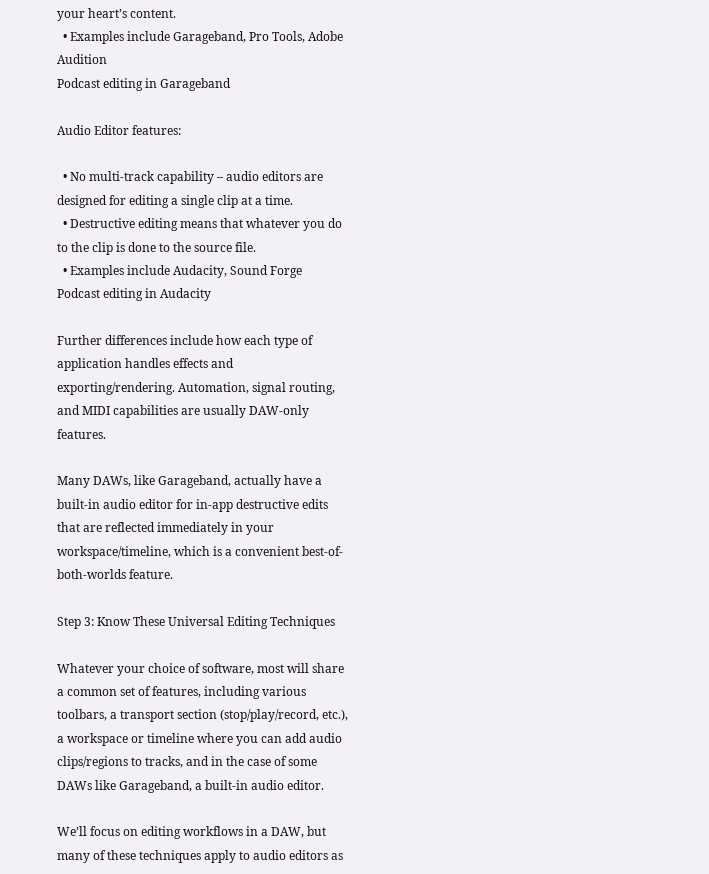your heart’s content.
  • Examples include Garageband, Pro Tools, Adobe Audition
Podcast editing in Garageband

Audio Editor features:

  • No multi-track capability – audio editors are designed for editing a single clip at a time.
  • Destructive editing means that whatever you do to the clip is done to the source file.
  • Examples include Audacity, Sound Forge
Podcast editing in Audacity

Further differences include how each type of application handles effects and exporting/rendering. Automation, signal routing, and MIDI capabilities are usually DAW-only features.

Many DAWs, like Garageband, actually have a built-in audio editor for in-app destructive edits that are reflected immediately in your workspace/timeline, which is a convenient best-of-both-worlds feature.

Step 3: Know These Universal Editing Techniques

Whatever your choice of software, most will share a common set of features, including various toolbars, a transport section (stop/play/record, etc.), a workspace or timeline where you can add audio clips/regions to tracks, and in the case of some DAWs like Garageband, a built-in audio editor.

We’ll focus on editing workflows in a DAW, but many of these techniques apply to audio editors as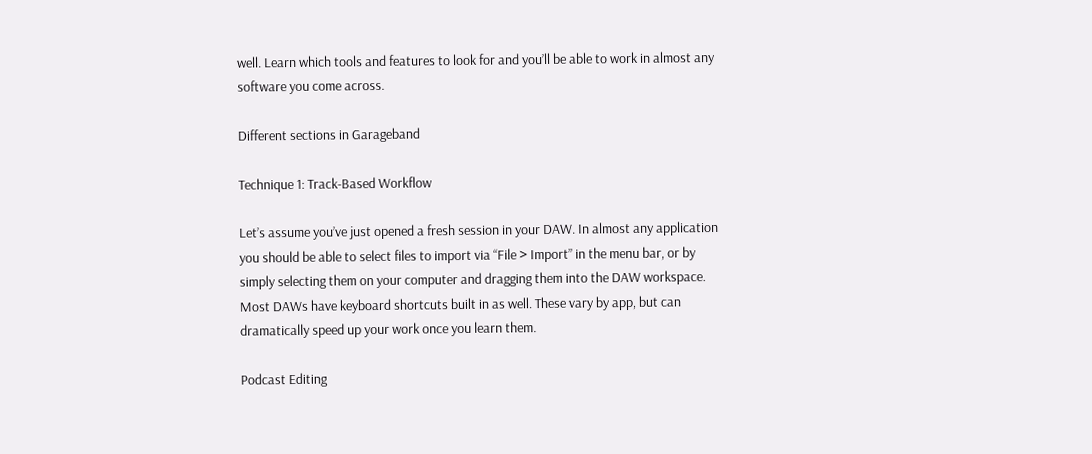well. Learn which tools and features to look for and you’ll be able to work in almost any software you come across.

Different sections in Garageband

Technique 1: Track-Based Workflow

Let’s assume you’ve just opened a fresh session in your DAW. In almost any application you should be able to select files to import via “File > Import” in the menu bar, or by simply selecting them on your computer and dragging them into the DAW workspace. Most DAWs have keyboard shortcuts built in as well. These vary by app, but can dramatically speed up your work once you learn them.

Podcast Editing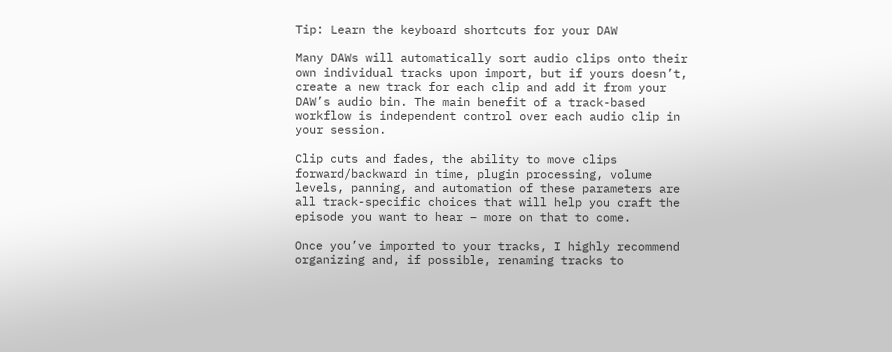Tip: Learn the keyboard shortcuts for your DAW

Many DAWs will automatically sort audio clips onto their own individual tracks upon import, but if yours doesn’t, create a new track for each clip and add it from your DAW’s audio bin. The main benefit of a track-based workflow is independent control over each audio clip in your session.

Clip cuts and fades, the ability to move clips forward/backward in time, plugin processing, volume levels, panning, and automation of these parameters are all track-specific choices that will help you craft the episode you want to hear – more on that to come.

Once you’ve imported to your tracks, I highly recommend organizing and, if possible, renaming tracks to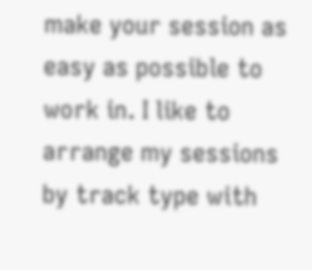make your session as easy as possible to work in. I like to arrange my sessions by track type with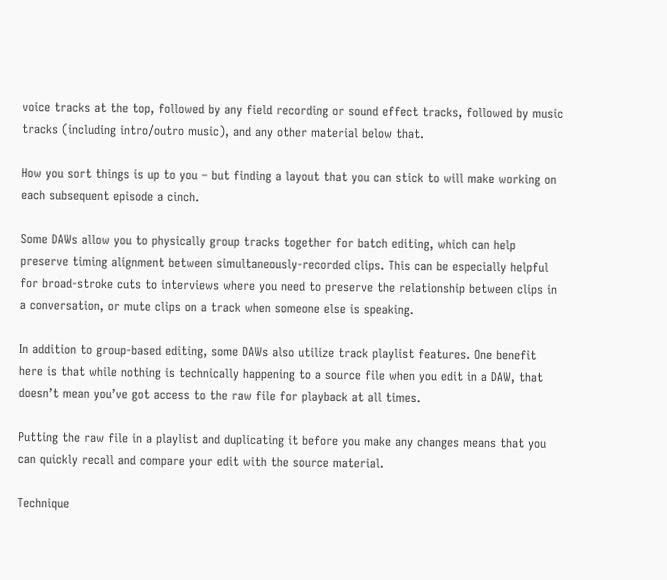voice tracks at the top, followed by any field recording or sound effect tracks, followed by music tracks (including intro/outro music), and any other material below that.

How you sort things is up to you – but finding a layout that you can stick to will make working on each subsequent episode a cinch.

Some DAWs allow you to physically group tracks together for batch editing, which can help preserve timing alignment between simultaneously-recorded clips. This can be especially helpful for broad-stroke cuts to interviews where you need to preserve the relationship between clips in a conversation, or mute clips on a track when someone else is speaking.

In addition to group-based editing, some DAWs also utilize track playlist features. One benefit here is that while nothing is technically happening to a source file when you edit in a DAW, that doesn’t mean you’ve got access to the raw file for playback at all times.

Putting the raw file in a playlist and duplicating it before you make any changes means that you can quickly recall and compare your edit with the source material.

Technique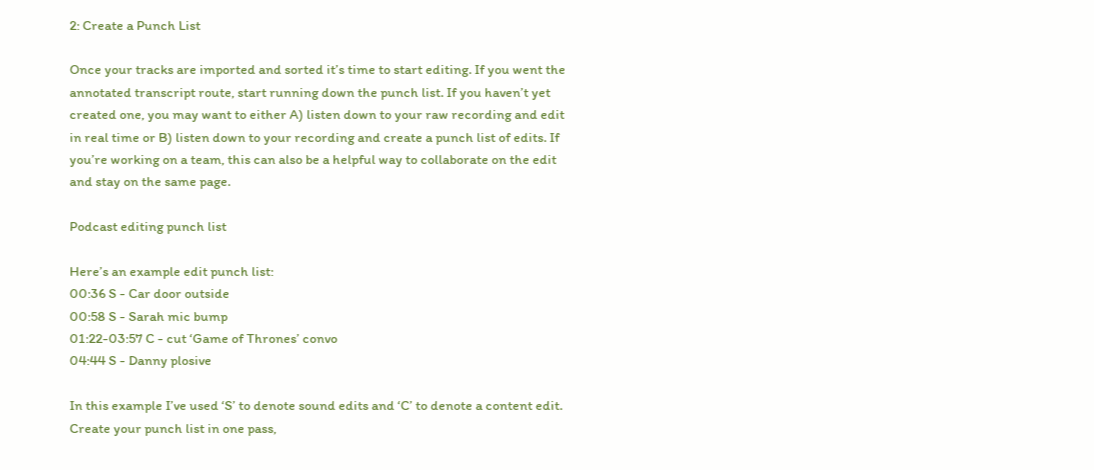2: Create a Punch List

Once your tracks are imported and sorted it’s time to start editing. If you went the annotated transcript route, start running down the punch list. If you haven’t yet created one, you may want to either A) listen down to your raw recording and edit in real time or B) listen down to your recording and create a punch list of edits. If you’re working on a team, this can also be a helpful way to collaborate on the edit and stay on the same page.

Podcast editing punch list

Here’s an example edit punch list:
00:36 S - Car door outside
00:58 S - Sarah mic bump
01:22-03:57 C - cut ‘Game of Thrones’ convo
04:44 S - Danny plosive

In this example I’ve used ‘S’ to denote sound edits and ‘C’ to denote a content edit. Create your punch list in one pass,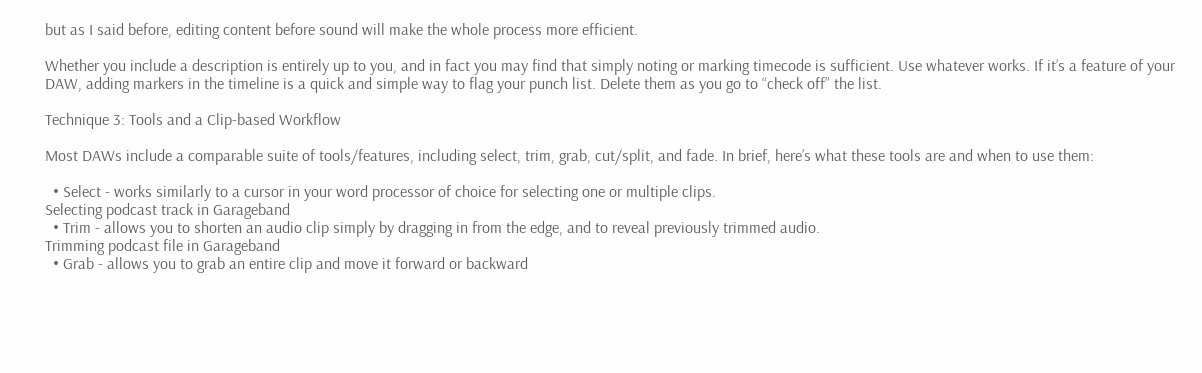but as I said before, editing content before sound will make the whole process more efficient.

Whether you include a description is entirely up to you, and in fact you may find that simply noting or marking timecode is sufficient. Use whatever works. If it’s a feature of your DAW, adding markers in the timeline is a quick and simple way to flag your punch list. Delete them as you go to “check off” the list.

Technique 3: Tools and a Clip-based Workflow

Most DAWs include a comparable suite of tools/features, including select, trim, grab, cut/split, and fade. In brief, here’s what these tools are and when to use them:

  • Select - works similarly to a cursor in your word processor of choice for selecting one or multiple clips.
Selecting podcast track in Garageband
  • Trim - allows you to shorten an audio clip simply by dragging in from the edge, and to reveal previously trimmed audio.
Trimming podcast file in Garageband
  • Grab - allows you to grab an entire clip and move it forward or backward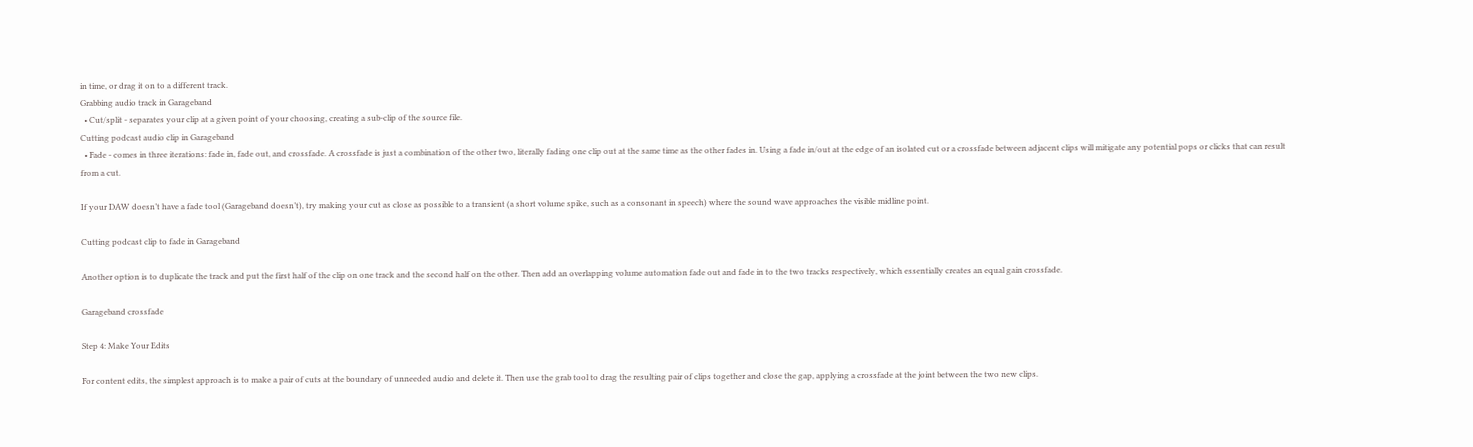in time, or drag it on to a different track.
Grabbing audio track in Garageband
  • Cut/split - separates your clip at a given point of your choosing, creating a sub-clip of the source file.
Cutting podcast audio clip in Garageband
  • Fade - comes in three iterations: fade in, fade out, and crossfade. A crossfade is just a combination of the other two, literally fading one clip out at the same time as the other fades in. Using a fade in/out at the edge of an isolated cut or a crossfade between adjacent clips will mitigate any potential pops or clicks that can result from a cut.

If your DAW doesn’t have a fade tool (Garageband doesn’t), try making your cut as close as possible to a transient (a short volume spike, such as a consonant in speech) where the sound wave approaches the visible midline point.

Cutting podcast clip to fade in Garageband

Another option is to duplicate the track and put the first half of the clip on one track and the second half on the other. Then add an overlapping volume automation fade out and fade in to the two tracks respectively, which essentially creates an equal gain crossfade.

Garageband crossfade

Step 4: Make Your Edits

For content edits, the simplest approach is to make a pair of cuts at the boundary of unneeded audio and delete it. Then use the grab tool to drag the resulting pair of clips together and close the gap, applying a crossfade at the joint between the two new clips.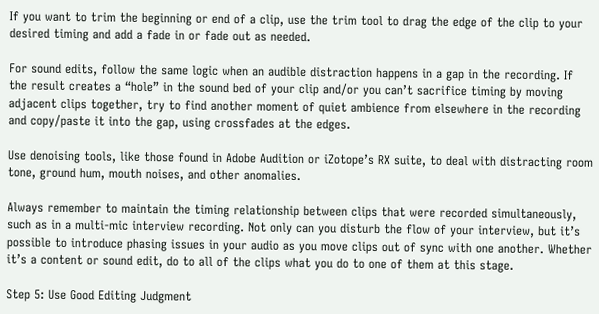If you want to trim the beginning or end of a clip, use the trim tool to drag the edge of the clip to your desired timing and add a fade in or fade out as needed.

For sound edits, follow the same logic when an audible distraction happens in a gap in the recording. If the result creates a “hole” in the sound bed of your clip and/or you can’t sacrifice timing by moving adjacent clips together, try to find another moment of quiet ambience from elsewhere in the recording and copy/paste it into the gap, using crossfades at the edges.

Use denoising tools, like those found in Adobe Audition or iZotope’s RX suite, to deal with distracting room tone, ground hum, mouth noises, and other anomalies.

Always remember to maintain the timing relationship between clips that were recorded simultaneously, such as in a multi-mic interview recording. Not only can you disturb the flow of your interview, but it’s possible to introduce phasing issues in your audio as you move clips out of sync with one another. Whether it’s a content or sound edit, do to all of the clips what you do to one of them at this stage.

Step 5: Use Good Editing Judgment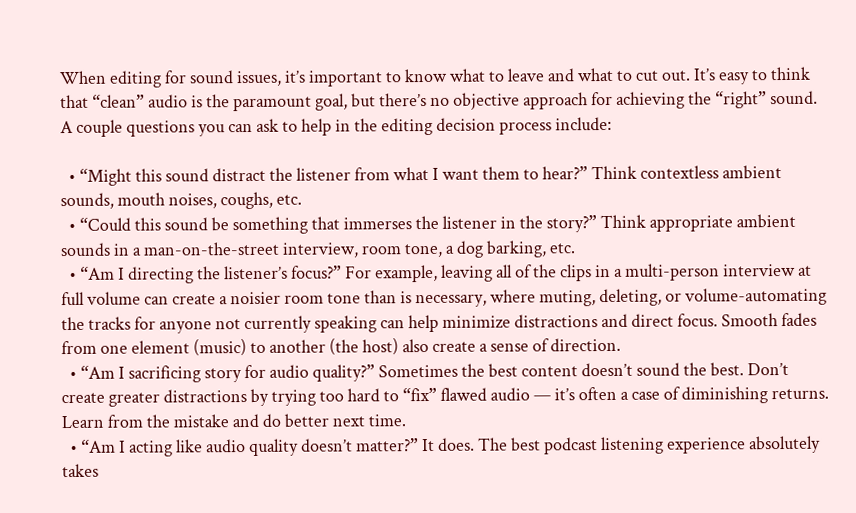When editing for sound issues, it’s important to know what to leave and what to cut out. It’s easy to think that “clean” audio is the paramount goal, but there’s no objective approach for achieving the “right” sound. A couple questions you can ask to help in the editing decision process include:

  • “Might this sound distract the listener from what I want them to hear?” Think contextless ambient sounds, mouth noises, coughs, etc.
  • “Could this sound be something that immerses the listener in the story?” Think appropriate ambient sounds in a man-on-the-street interview, room tone, a dog barking, etc.
  • “Am I directing the listener’s focus?” For example, leaving all of the clips in a multi-person interview at full volume can create a noisier room tone than is necessary, where muting, deleting, or volume-automating the tracks for anyone not currently speaking can help minimize distractions and direct focus. Smooth fades from one element (music) to another (the host) also create a sense of direction.
  • “Am I sacrificing story for audio quality?” Sometimes the best content doesn’t sound the best. Don’t create greater distractions by trying too hard to “fix” flawed audio — it’s often a case of diminishing returns. Learn from the mistake and do better next time.
  • “Am I acting like audio quality doesn’t matter?” It does. The best podcast listening experience absolutely takes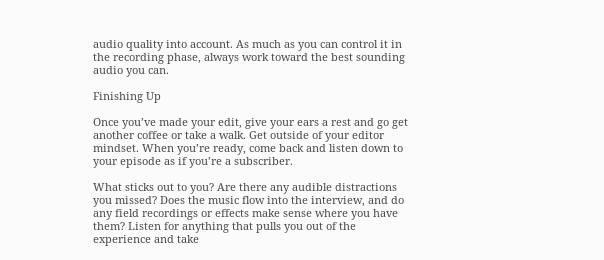audio quality into account. As much as you can control it in the recording phase, always work toward the best sounding audio you can.

Finishing Up

Once you’ve made your edit, give your ears a rest and go get another coffee or take a walk. Get outside of your editor mindset. When you’re ready, come back and listen down to your episode as if you’re a subscriber.

What sticks out to you? Are there any audible distractions you missed? Does the music flow into the interview, and do any field recordings or effects make sense where you have them? Listen for anything that pulls you out of the experience and take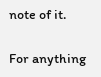note of it.

For anything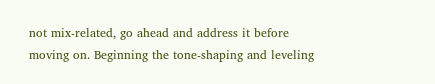not mix-related, go ahead and address it before moving on. Beginning the tone-shaping and leveling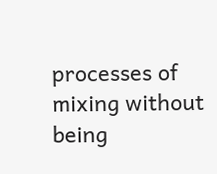processes of mixing without being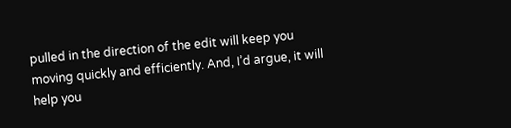pulled in the direction of the edit will keep you moving quickly and efficiently. And, I’d argue, it will help you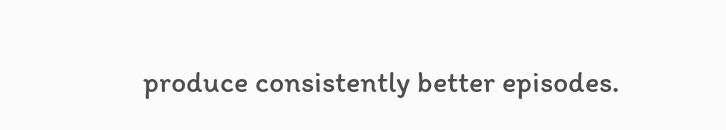produce consistently better episodes.